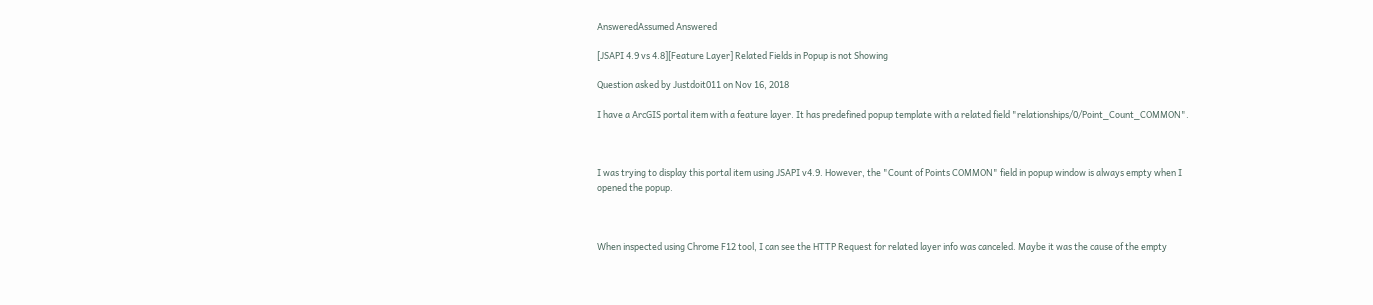AnsweredAssumed Answered

[JSAPI 4.9 vs 4.8][Feature Layer] Related Fields in Popup is not Showing

Question asked by Justdoit011 on Nov 16, 2018

I have a ArcGIS portal item with a feature layer. It has predefined popup template with a related field "relationships/0/Point_Count_COMMON".



I was trying to display this portal item using JSAPI v4.9. However, the "Count of Points COMMON" field in popup window is always empty when I opened the popup.



When inspected using Chrome F12 tool, I can see the HTTP Request for related layer info was canceled. Maybe it was the cause of the empty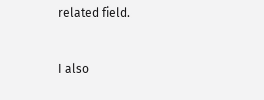related field.



I also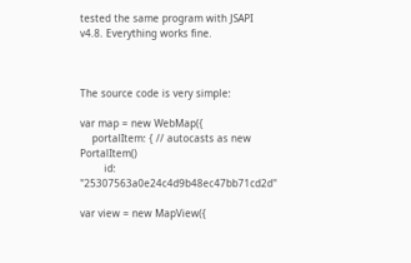tested the same program with JSAPI v4.8. Everything works fine.



The source code is very simple:

var map = new WebMap({
    portalItem: { // autocasts as new PortalItem()
        id: "25307563a0e24c4d9b48ec47bb71cd2d"

var view = new MapView({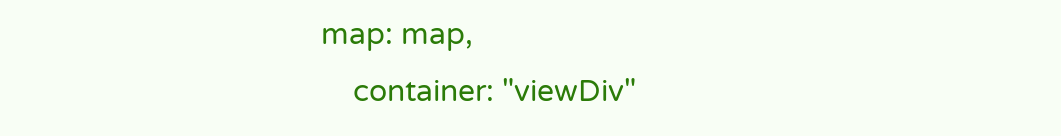map: map,
    container: "viewDiv"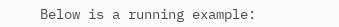Below is a running example: